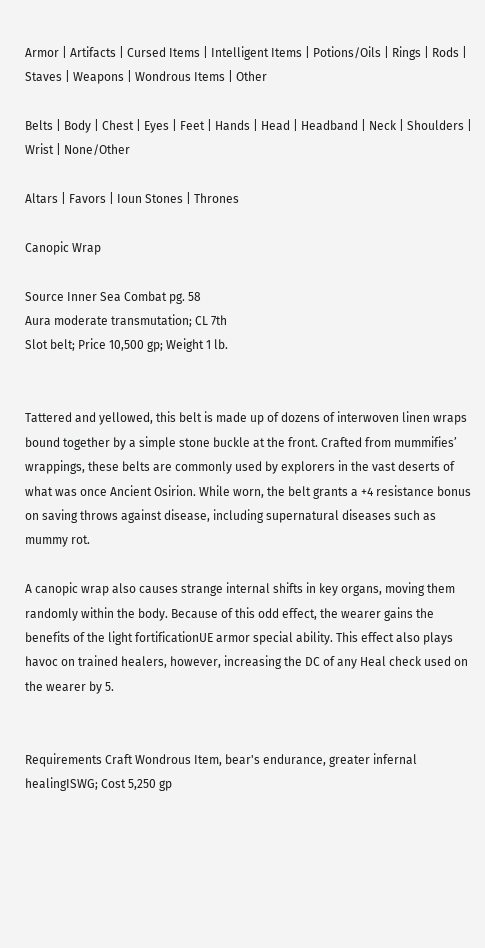Armor | Artifacts | Cursed Items | Intelligent Items | Potions/Oils | Rings | Rods | Staves | Weapons | Wondrous Items | Other

Belts | Body | Chest | Eyes | Feet | Hands | Head | Headband | Neck | Shoulders | Wrist | None/Other

Altars | Favors | Ioun Stones | Thrones

Canopic Wrap

Source Inner Sea Combat pg. 58
Aura moderate transmutation; CL 7th
Slot belt; Price 10,500 gp; Weight 1 lb.


Tattered and yellowed, this belt is made up of dozens of interwoven linen wraps bound together by a simple stone buckle at the front. Crafted from mummifies’ wrappings, these belts are commonly used by explorers in the vast deserts of what was once Ancient Osirion. While worn, the belt grants a +4 resistance bonus on saving throws against disease, including supernatural diseases such as mummy rot.

A canopic wrap also causes strange internal shifts in key organs, moving them randomly within the body. Because of this odd effect, the wearer gains the benefits of the light fortificationUE armor special ability. This effect also plays havoc on trained healers, however, increasing the DC of any Heal check used on the wearer by 5.


Requirements Craft Wondrous Item, bear's endurance, greater infernal healingISWG; Cost 5,250 gp